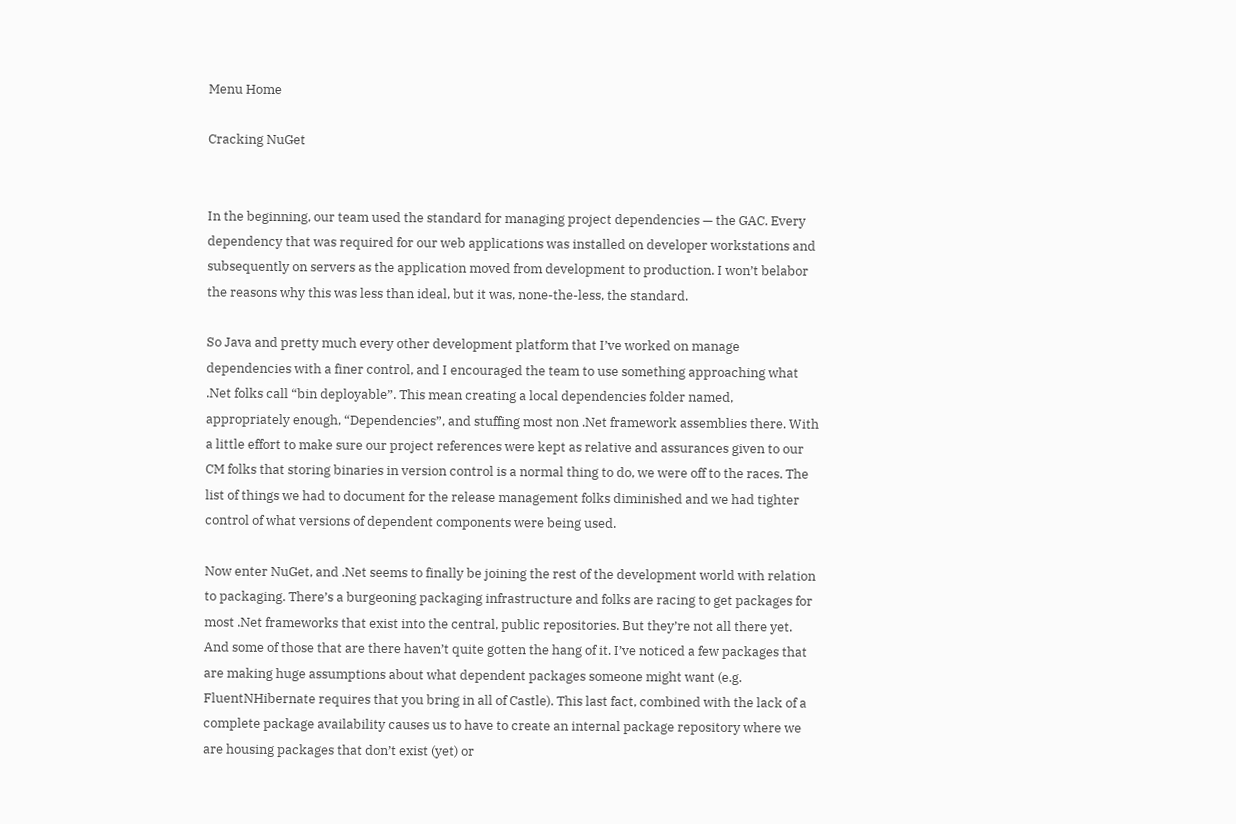Menu Home

Cracking NuGet


In the beginning, our team used the standard for managing project dependencies — the GAC. Every dependency that was required for our web applications was installed on developer workstations and subsequently on servers as the application moved from development to production. I won’t belabor the reasons why this was less than ideal, but it was, none-the-less, the standard.

So Java and pretty much every other development platform that I’ve worked on manage dependencies with a finer control, and I encouraged the team to use something approaching what .Net folks call “bin deployable”. This mean creating a local dependencies folder named, appropriately enough, “Dependencies”, and stuffing most non .Net framework assemblies there. With a little effort to make sure our project references were kept as relative and assurances given to our CM folks that storing binaries in version control is a normal thing to do, we were off to the races. The list of things we had to document for the release management folks diminished and we had tighter control of what versions of dependent components were being used.

Now enter NuGet, and .Net seems to finally be joining the rest of the development world with relation to packaging. There’s a burgeoning packaging infrastructure and folks are racing to get packages for most .Net frameworks that exist into the central, public repositories. But they’re not all there yet. And some of those that are there haven’t quite gotten the hang of it. I’ve noticed a few packages that are making huge assumptions about what dependent packages someone might want (e.g. FluentNHibernate requires that you bring in all of Castle). This last fact, combined with the lack of a complete package availability causes us to have to create an internal package repository where we are housing packages that don’t exist (yet) or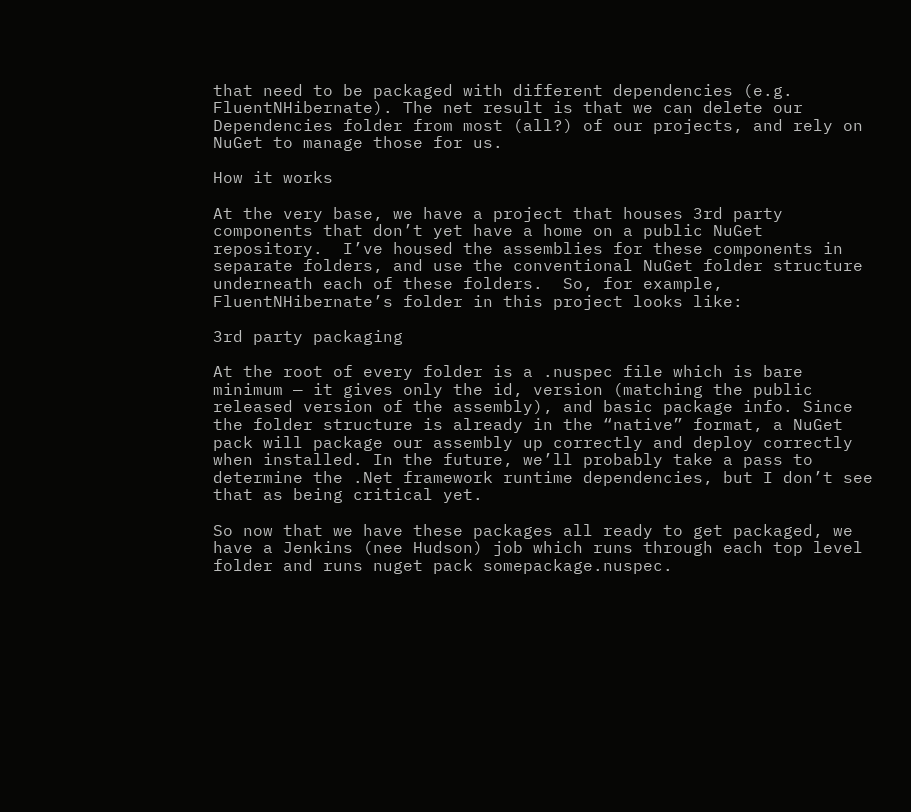that need to be packaged with different dependencies (e.g. FluentNHibernate). The net result is that we can delete our Dependencies folder from most (all?) of our projects, and rely on NuGet to manage those for us.

How it works

At the very base, we have a project that houses 3rd party components that don’t yet have a home on a public NuGet repository.  I’ve housed the assemblies for these components in separate folders, and use the conventional NuGet folder structure underneath each of these folders.  So, for example, FluentNHibernate’s folder in this project looks like:

3rd party packaging

At the root of every folder is a .nuspec file which is bare minimum — it gives only the id, version (matching the public released version of the assembly), and basic package info. Since the folder structure is already in the “native” format, a NuGet pack will package our assembly up correctly and deploy correctly when installed. In the future, we’ll probably take a pass to determine the .Net framework runtime dependencies, but I don’t see that as being critical yet.

So now that we have these packages all ready to get packaged, we have a Jenkins (nee Hudson) job which runs through each top level folder and runs nuget pack somepackage.nuspec.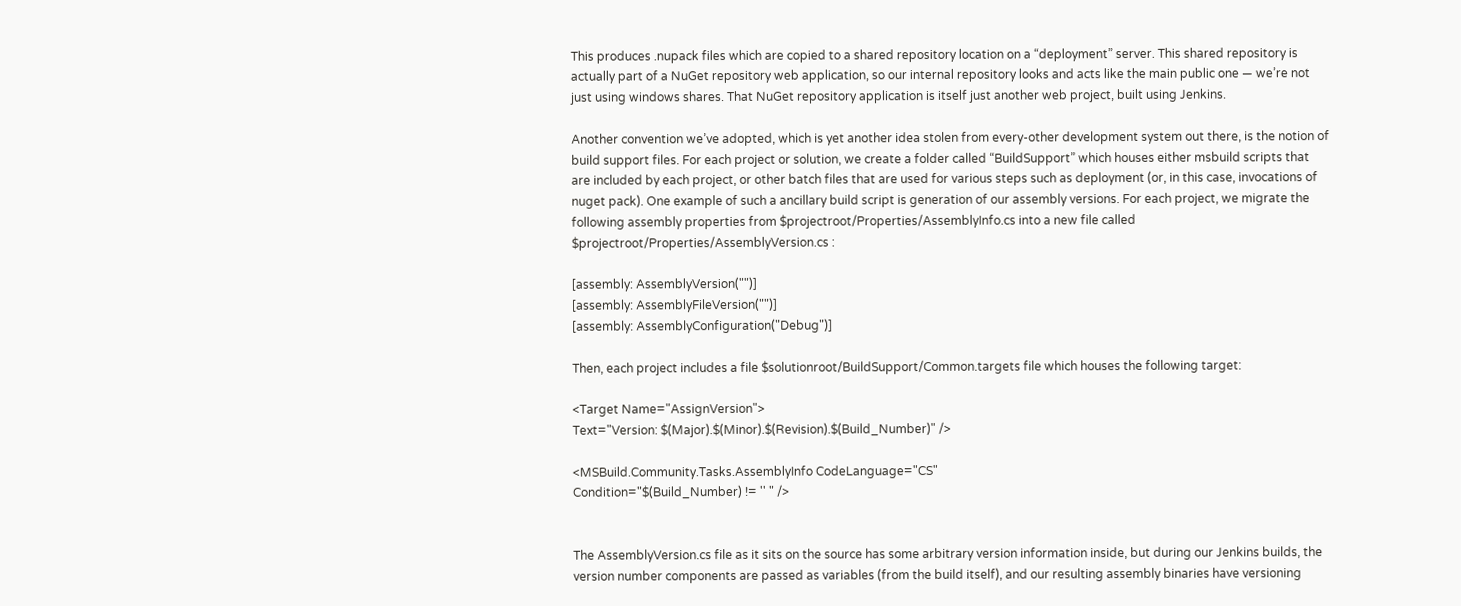This produces .nupack files which are copied to a shared repository location on a “deployment” server. This shared repository is actually part of a NuGet repository web application, so our internal repository looks and acts like the main public one — we’re not just using windows shares. That NuGet repository application is itself just another web project, built using Jenkins.

Another convention we’ve adopted, which is yet another idea stolen from every-other development system out there, is the notion of build support files. For each project or solution, we create a folder called “BuildSupport” which houses either msbuild scripts that are included by each project, or other batch files that are used for various steps such as deployment (or, in this case, invocations of nuget pack). One example of such a ancillary build script is generation of our assembly versions. For each project, we migrate the following assembly properties from $projectroot/Properties/AssemblyInfo.cs into a new file called $projectroot/Properties/AssemblyVersion.cs :

[assembly: AssemblyVersion("")]
[assembly: AssemblyFileVersion("")]
[assembly: AssemblyConfiguration("Debug")]

Then, each project includes a file $solutionroot/BuildSupport/Common.targets file which houses the following target:

<Target Name="AssignVersion">
Text="Version: $(Major).$(Minor).$(Revision).$(Build_Number)" />

<MSBuild.Community.Tasks.AssemblyInfo CodeLanguage="CS"
Condition="$(Build_Number) != '' " />


The AssemblyVersion.cs file as it sits on the source has some arbitrary version information inside, but during our Jenkins builds, the version number components are passed as variables (from the build itself), and our resulting assembly binaries have versioning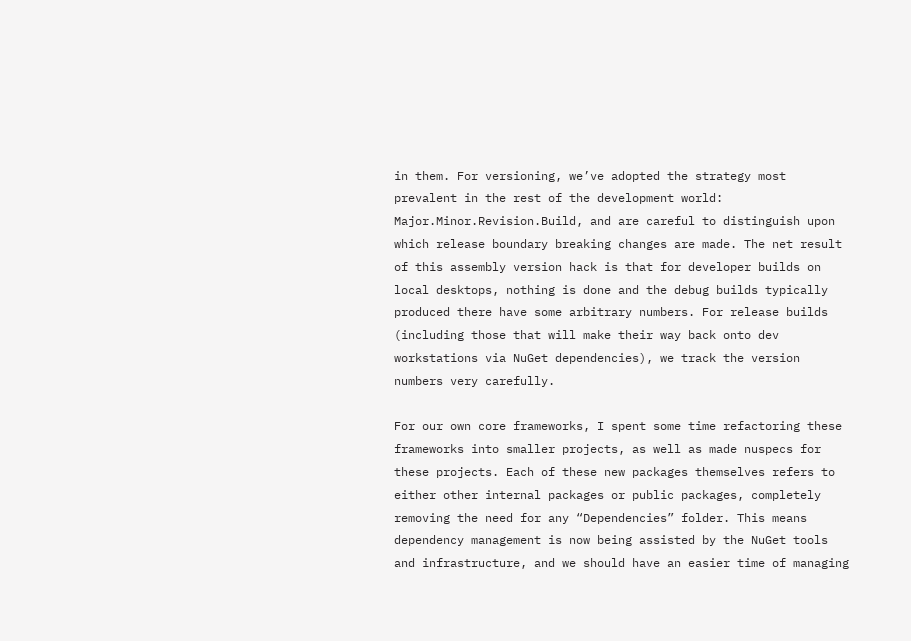in them. For versioning, we’ve adopted the strategy most prevalent in the rest of the development world: Major.Minor.Revision.Build, and are careful to distinguish upon which release boundary breaking changes are made. The net result of this assembly version hack is that for developer builds on local desktops, nothing is done and the debug builds typically produced there have some arbitrary numbers. For release builds (including those that will make their way back onto dev workstations via NuGet dependencies), we track the version numbers very carefully.

For our own core frameworks, I spent some time refactoring these frameworks into smaller projects, as well as made nuspecs for these projects. Each of these new packages themselves refers to either other internal packages or public packages, completely removing the need for any “Dependencies” folder. This means dependency management is now being assisted by the NuGet tools and infrastructure, and we should have an easier time of managing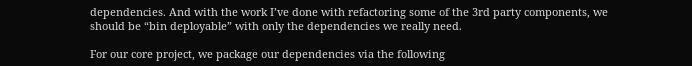dependencies. And with the work I’ve done with refactoring some of the 3rd party components, we should be “bin deployable” with only the dependencies we really need.

For our core project, we package our dependencies via the following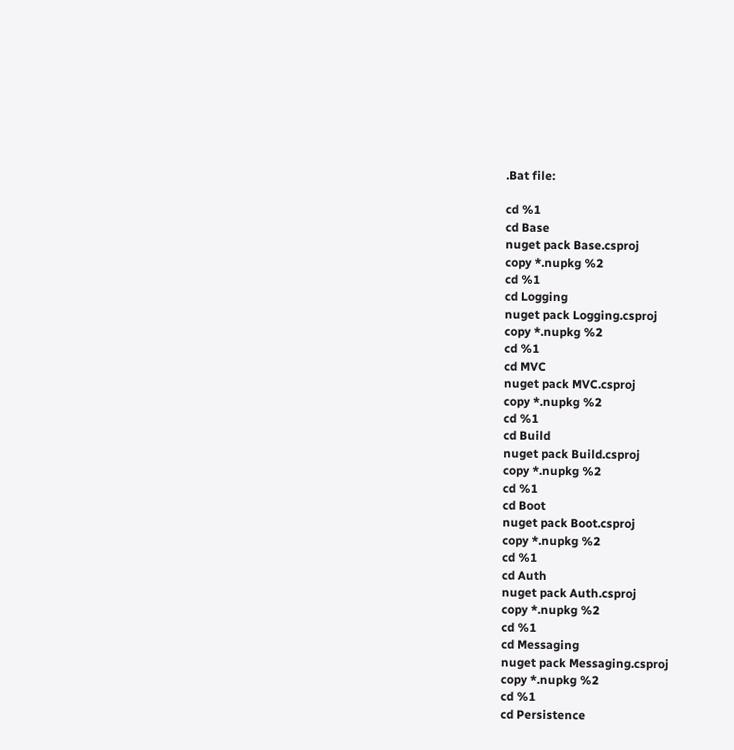.Bat file:

cd %1
cd Base
nuget pack Base.csproj
copy *.nupkg %2
cd %1
cd Logging
nuget pack Logging.csproj
copy *.nupkg %2
cd %1
cd MVC
nuget pack MVC.csproj
copy *.nupkg %2
cd %1
cd Build
nuget pack Build.csproj
copy *.nupkg %2
cd %1
cd Boot
nuget pack Boot.csproj
copy *.nupkg %2
cd %1
cd Auth
nuget pack Auth.csproj
copy *.nupkg %2
cd %1
cd Messaging
nuget pack Messaging.csproj
copy *.nupkg %2
cd %1
cd Persistence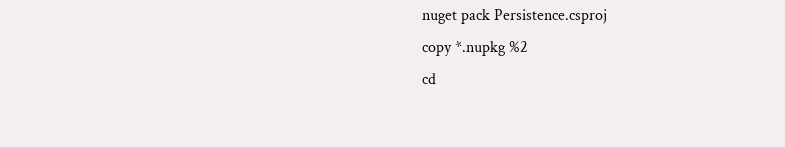nuget pack Persistence.csproj
copy *.nupkg %2
cd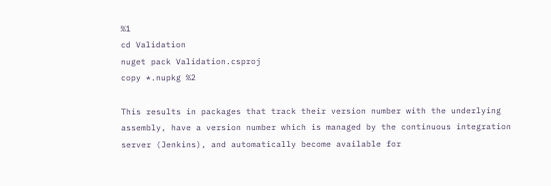%1
cd Validation
nuget pack Validation.csproj
copy *.nupkg %2

This results in packages that track their version number with the underlying assembly, have a version number which is managed by the continuous integration server (Jenkins), and automatically become available for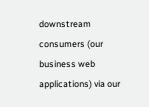downstream consumers (our business web applications) via our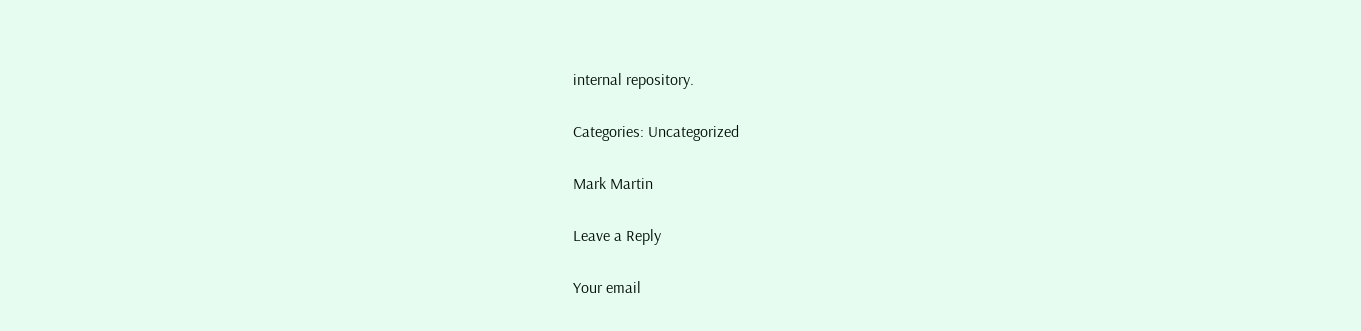internal repository.

Categories: Uncategorized

Mark Martin

Leave a Reply

Your email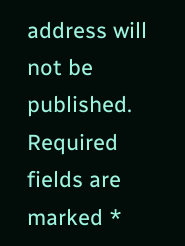address will not be published. Required fields are marked *